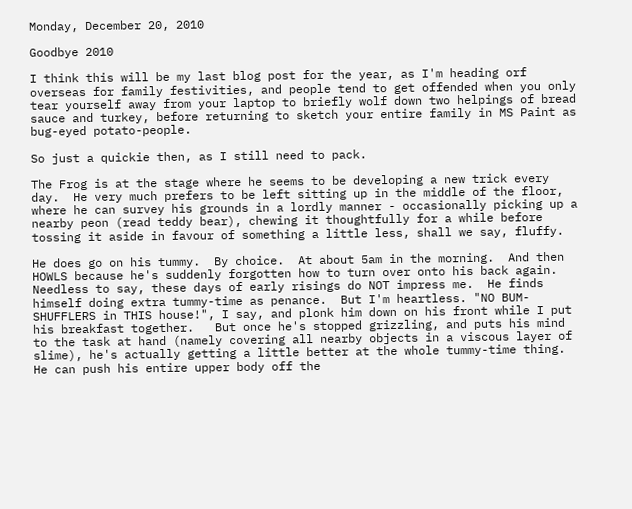Monday, December 20, 2010

Goodbye 2010

I think this will be my last blog post for the year, as I'm heading orf overseas for family festivities, and people tend to get offended when you only tear yourself away from your laptop to briefly wolf down two helpings of bread sauce and turkey, before returning to sketch your entire family in MS Paint as bug-eyed potato-people.

So just a quickie then, as I still need to pack.

The Frog is at the stage where he seems to be developing a new trick every day.  He very much prefers to be left sitting up in the middle of the floor, where he can survey his grounds in a lordly manner - occasionally picking up a nearby peon (read teddy bear), chewing it thoughtfully for a while before tossing it aside in favour of something a little less, shall we say, fluffy.

He does go on his tummy.  By choice.  At about 5am in the morning.  And then HOWLS because he's suddenly forgotten how to turn over onto his back again.  Needless to say, these days of early risings do NOT impress me.  He finds himself doing extra tummy-time as penance.  But I'm heartless. "NO BUM-SHUFFLERS in THIS house!", I say, and plonk him down on his front while I put his breakfast together.   But once he's stopped grizzling, and puts his mind to the task at hand (namely covering all nearby objects in a viscous layer of slime), he's actually getting a little better at the whole tummy-time thing.  He can push his entire upper body off the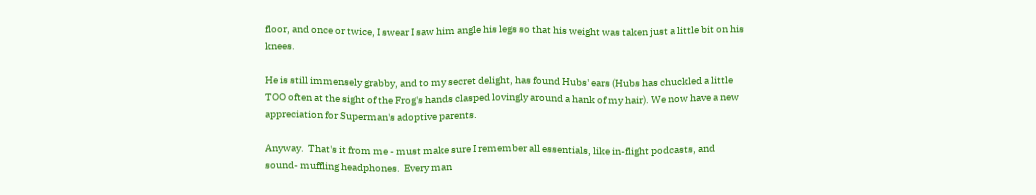floor, and once or twice, I swear I saw him angle his legs so that his weight was taken just a little bit on his knees.

He is still immensely grabby, and to my secret delight, has found Hubs' ears (Hubs has chuckled a little TOO often at the sight of the Frog's hands clasped lovingly around a hank of my hair). We now have a new appreciation for Superman's adoptive parents.

Anyway.  That's it from me - must make sure I remember all essentials, like in-flight podcasts, and sound- muffling headphones.  Every man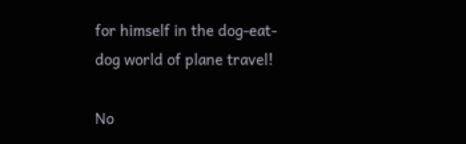for himself in the dog-eat-dog world of plane travel!

No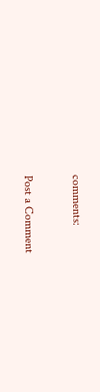comments:

Post a Comment